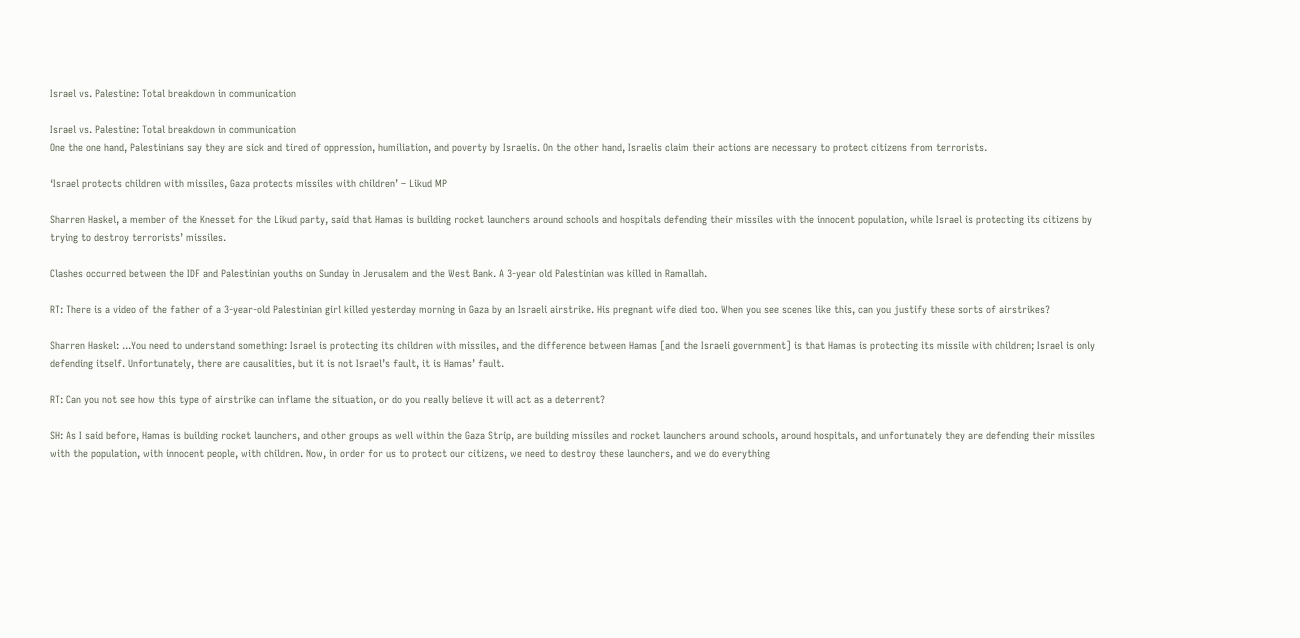Israel vs. Palestine: Total breakdown in communication

Israel vs. Palestine: Total breakdown in communication
One the one hand, Palestinians say they are sick and tired of oppression, humiliation, and poverty by Israelis. On the other hand, Israelis claim their actions are necessary to protect citizens from terrorists.

‘Israel protects children with missiles, Gaza protects missiles with children’ – Likud MP

Sharren Haskel, a member of the Knesset for the Likud party, said that Hamas is building rocket launchers around schools and hospitals defending their missiles with the innocent population, while Israel is protecting its citizens by trying to destroy terrorists’ missiles.

Clashes occurred between the IDF and Palestinian youths on Sunday in Jerusalem and the West Bank. A 3-year old Palestinian was killed in Ramallah.

RT: There is a video of the father of a 3-year-old Palestinian girl killed yesterday morning in Gaza by an Israeli airstrike. His pregnant wife died too. When you see scenes like this, can you justify these sorts of airstrikes?

Sharren Haskel: ...You need to understand something: Israel is protecting its children with missiles, and the difference between Hamas [and the Israeli government] is that Hamas is protecting its missile with children; Israel is only defending itself. Unfortunately, there are causalities, but it is not Israel’s fault, it is Hamas’ fault.

RT: Can you not see how this type of airstrike can inflame the situation, or do you really believe it will act as a deterrent?

SH: As I said before, Hamas is building rocket launchers, and other groups as well within the Gaza Strip, are building missiles and rocket launchers around schools, around hospitals, and unfortunately they are defending their missiles with the population, with innocent people, with children. Now, in order for us to protect our citizens, we need to destroy these launchers, and we do everything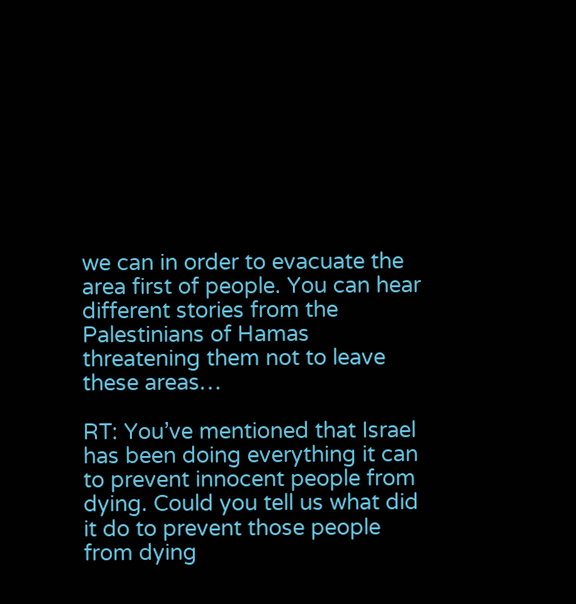we can in order to evacuate the area first of people. You can hear different stories from the Palestinians of Hamas threatening them not to leave these areas…

RT: You’ve mentioned that Israel has been doing everything it can to prevent innocent people from dying. Could you tell us what did it do to prevent those people from dying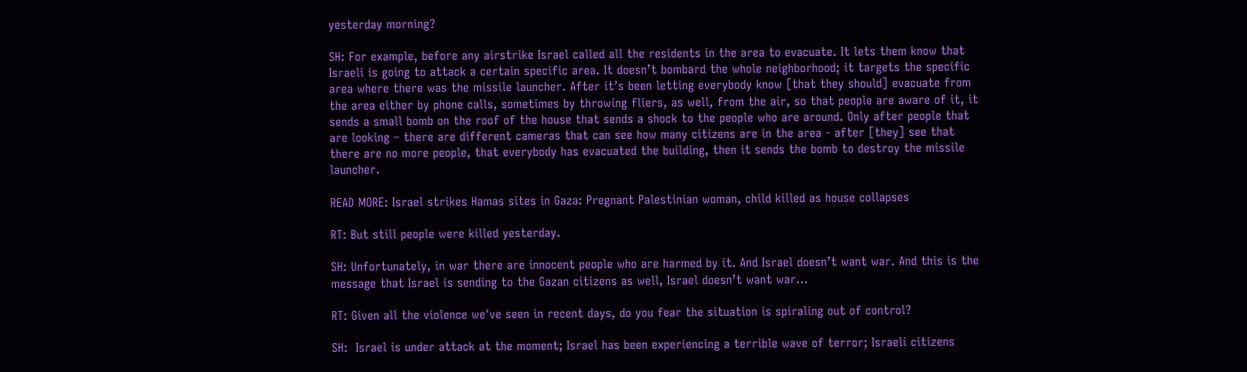yesterday morning?

SH: For example, before any airstrike Israel called all the residents in the area to evacuate. It lets them know that Israeli is going to attack a certain specific area. It doesn’t bombard the whole neighborhood; it targets the specific area where there was the missile launcher. After it’s been letting everybody know [that they should] evacuate from the area either by phone calls, sometimes by throwing fliers, as well, from the air, so that people are aware of it, it sends a small bomb on the roof of the house that sends a shock to the people who are around. Only after people that are looking – there are different cameras that can see how many citizens are in the area - after [they] see that there are no more people, that everybody has evacuated the building, then it sends the bomb to destroy the missile launcher.

READ MORE: Israel strikes Hamas sites in Gaza: Pregnant Palestinian woman, child killed as house collapses

RT: But still people were killed yesterday.

SH: Unfortunately, in war there are innocent people who are harmed by it. And Israel doesn’t want war. And this is the message that Israel is sending to the Gazan citizens as well, Israel doesn’t want war…

RT: Given all the violence we've seen in recent days, do you fear the situation is spiraling out of control?

SH:  Israel is under attack at the moment; Israel has been experiencing a terrible wave of terror; Israeli citizens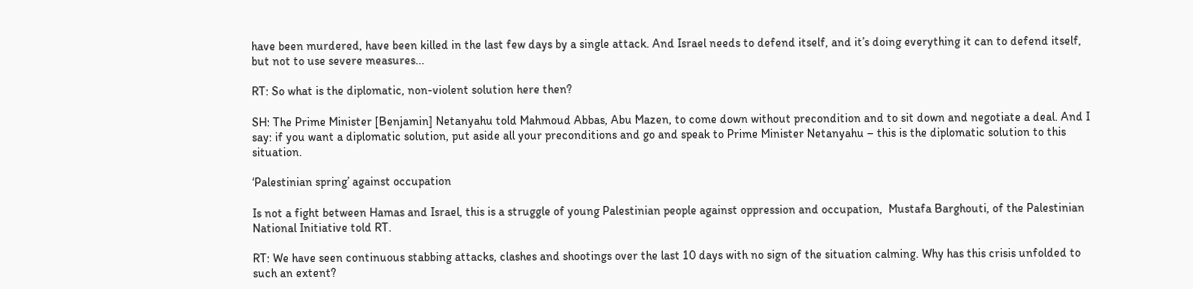have been murdered, have been killed in the last few days by a single attack. And Israel needs to defend itself, and it’s doing everything it can to defend itself, but not to use severe measures...

RT: So what is the diplomatic, non-violent solution here then?

SH: The Prime Minister [Benjamin] Netanyahu told Mahmoud Abbas, Abu Mazen, to come down without precondition and to sit down and negotiate a deal. And I say: if you want a diplomatic solution, put aside all your preconditions and go and speak to Prime Minister Netanyahu – this is the diplomatic solution to this situation.

‘Palestinian spring’ against occupation

Is not a fight between Hamas and Israel, this is a struggle of young Palestinian people against oppression and occupation,  Mustafa Barghouti, of the Palestinian National Initiative told RT.

RT: We have seen continuous stabbing attacks, clashes and shootings over the last 10 days with no sign of the situation calming. Why has this crisis unfolded to such an extent?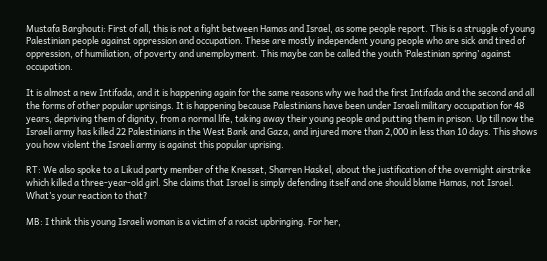Mustafa Barghouti: First of all, this is not a fight between Hamas and Israel, as some people report. This is a struggle of young Palestinian people against oppression and occupation. These are mostly independent young people who are sick and tired of oppression, of humiliation, of poverty and unemployment. This maybe can be called the youth ‘Palestinian spring’ against occupation.

It is almost a new Intifada, and it is happening again for the same reasons why we had the first Intifada and the second and all the forms of other popular uprisings. It is happening because Palestinians have been under Israeli military occupation for 48 years, depriving them of dignity, from a normal life, taking away their young people and putting them in prison. Up till now the Israeli army has killed 22 Palestinians in the West Bank and Gaza, and injured more than 2,000 in less than 10 days. This shows you how violent the Israeli army is against this popular uprising.

RT: We also spoke to a Likud party member of the Knesset, Sharren Haskel, about the justification of the overnight airstrike which killed a three-year-old girl. She claims that Israel is simply defending itself and one should blame Hamas, not Israel. What’s your reaction to that?

MB: I think this young Israeli woman is a victim of a racist upbringing. For her,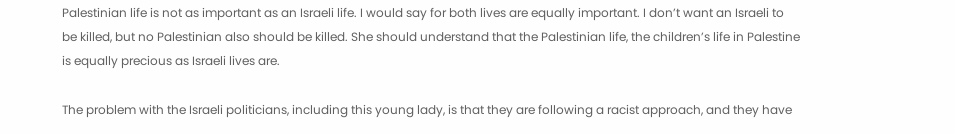Palestinian life is not as important as an Israeli life. I would say for both lives are equally important. I don’t want an Israeli to be killed, but no Palestinian also should be killed. She should understand that the Palestinian life, the children’s life in Palestine is equally precious as Israeli lives are.

The problem with the Israeli politicians, including this young lady, is that they are following a racist approach, and they have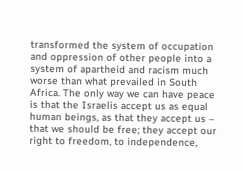transformed the system of occupation and oppression of other people into a system of apartheid and racism much worse than what prevailed in South Africa. The only way we can have peace is that the Israelis accept us as equal human beings, as that they accept us – that we should be free; they accept our right to freedom, to independence,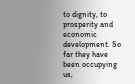to dignity, to prosperity and economic development. So far they have been occupying us,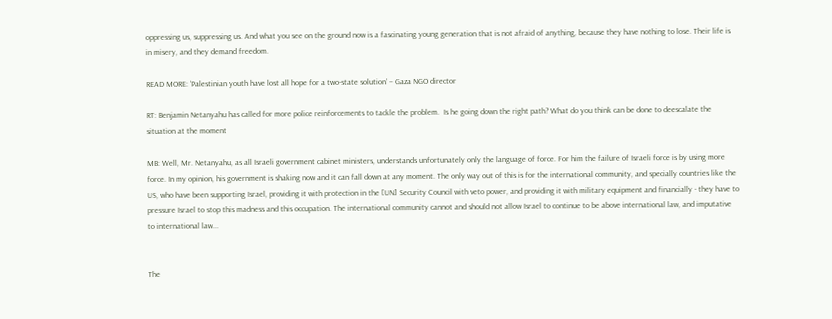oppressing us, suppressing us. And what you see on the ground now is a fascinating young generation that is not afraid of anything, because they have nothing to lose. Their life is in misery, and they demand freedom.

READ MORE: ‘Palestinian youth have lost all hope for a two-state solution’ – Gaza NGO director

RT: Benjamin Netanyahu has called for more police reinforcements to tackle the problem.  Is he going down the right path? What do you think can be done to deescalate the situation at the moment

MB: Well, Mr. Netanyahu, as all Israeli government cabinet ministers, understands unfortunately only the language of force. For him the failure of Israeli force is by using more force. In my opinion, his government is shaking now and it can fall down at any moment. The only way out of this is for the international community, and specially countries like the US, who have been supporting Israel, providing it with protection in the [UN] Security Council with veto power, and providing it with military equipment and financially - they have to pressure Israel to stop this madness and this occupation. The international community cannot and should not allow Israel to continue to be above international law, and imputative to international law...


The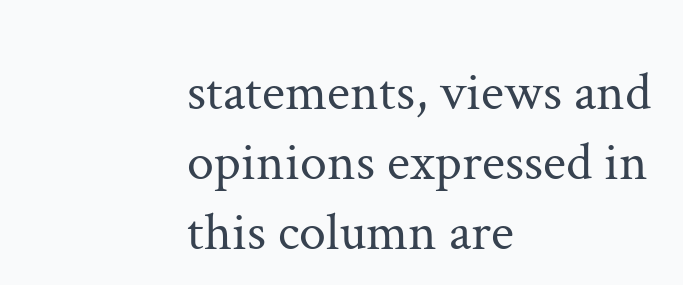statements, views and opinions expressed in this column are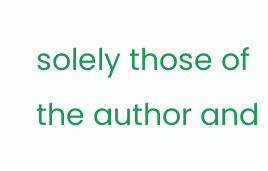solely those of the author and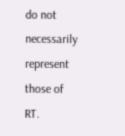do not necessarily represent those of RT.